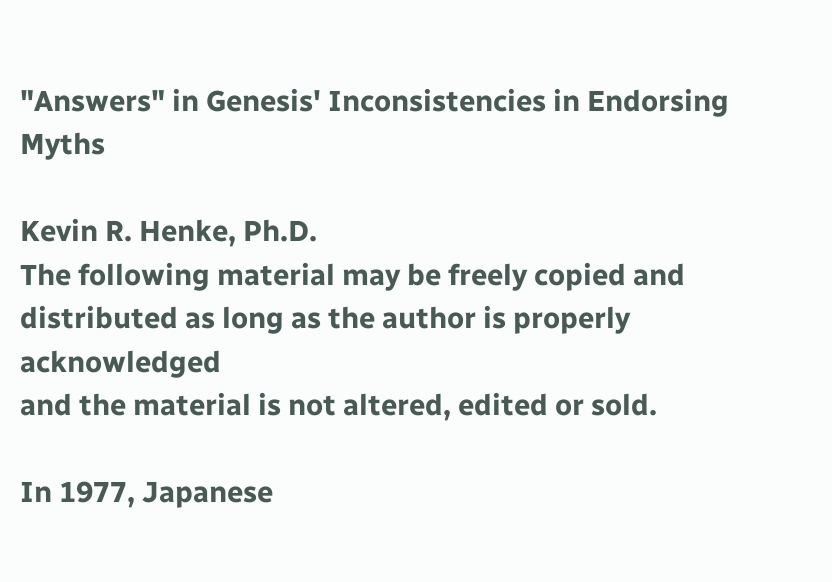"Answers" in Genesis' Inconsistencies in Endorsing Myths

Kevin R. Henke, Ph.D.
The following material may be freely copied and distributed as long as the author is properly acknowledged
and the material is not altered, edited or sold.

In 1977, Japanese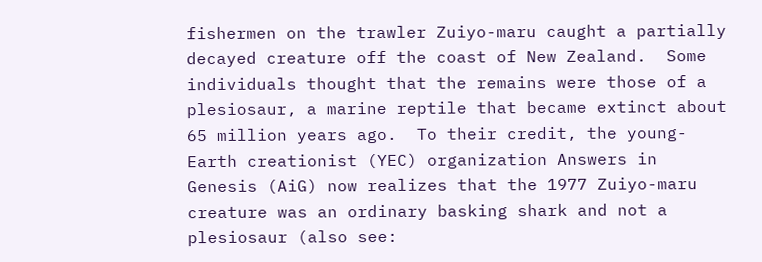fishermen on the trawler Zuiyo-maru caught a partially decayed creature off the coast of New Zealand.  Some individuals thought that the remains were those of a plesiosaur, a marine reptile that became extinct about 65 million years ago.  To their credit, the young-Earth creationist (YEC) organization Answers in Genesis (AiG) now realizes that the 1977 Zuiyo-maru creature was an ordinary basking shark and not a plesiosaur (also see: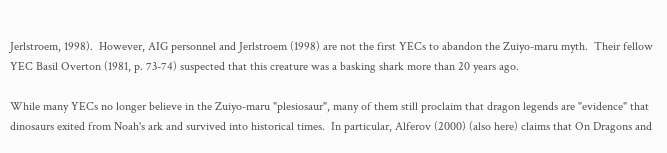Jerlstroem, 1998).  However, AIG personnel and Jerlstroem (1998) are not the first YECs to abandon the Zuiyo-maru myth.  Their fellow YEC Basil Overton (1981, p. 73-74) suspected that this creature was a basking shark more than 20 years ago.

While many YECs no longer believe in the Zuiyo-maru "plesiosaur", many of them still proclaim that dragon legends are "evidence" that dinosaurs exited from Noah's ark and survived into historical times.  In particular, Alferov (2000) (also here) claims that On Dragons and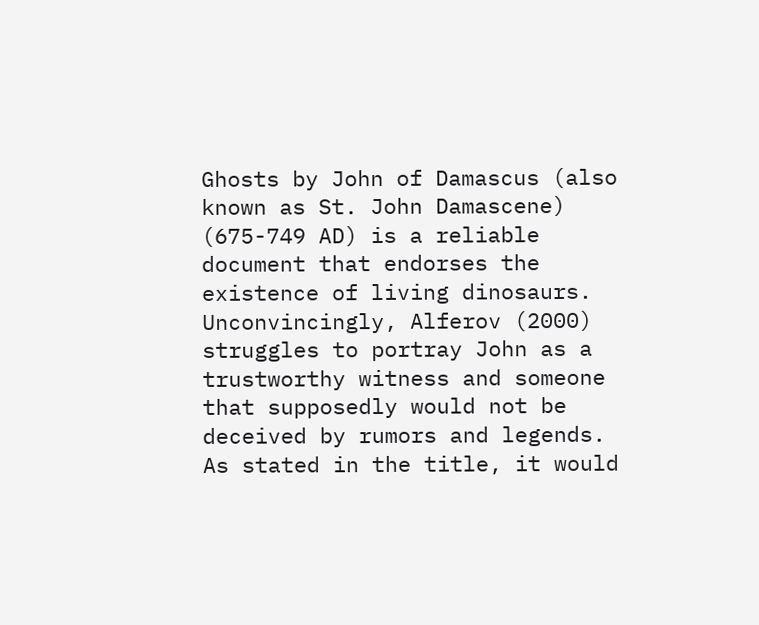Ghosts by John of Damascus (also known as St. John Damascene) (675-749 AD) is a reliable document that endorses the existence of living dinosaurs.  Unconvincingly, Alferov (2000) struggles to portray John as a trustworthy witness and someone that supposedly would not be deceived by rumors and legends.  As stated in the title, it would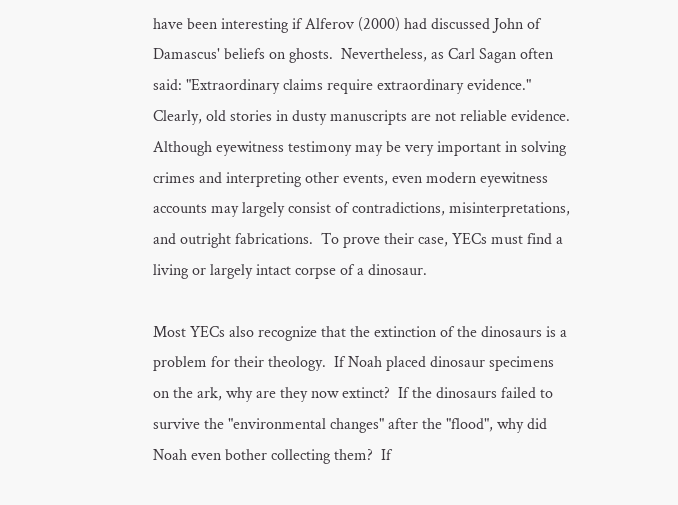have been interesting if Alferov (2000) had discussed John of Damascus' beliefs on ghosts.  Nevertheless, as Carl Sagan often said: "Extraordinary claims require extraordinary evidence." Clearly, old stories in dusty manuscripts are not reliable evidence.  Although eyewitness testimony may be very important in solving crimes and interpreting other events, even modern eyewitness accounts may largely consist of contradictions, misinterpretations, and outright fabrications.  To prove their case, YECs must find a living or largely intact corpse of a dinosaur.

Most YECs also recognize that the extinction of the dinosaurs is a problem for their theology.  If Noah placed dinosaur specimens on the ark, why are they now extinct?  If the dinosaurs failed to survive the "environmental changes" after the "flood", why did Noah even bother collecting them?  If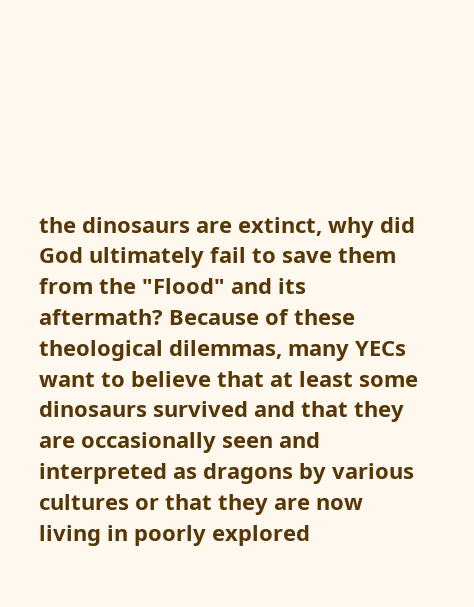the dinosaurs are extinct, why did God ultimately fail to save them from the "Flood" and its aftermath? Because of these theological dilemmas, many YECs want to believe that at least some dinosaurs survived and that they are occasionally seen and interpreted as dragons by various cultures or that they are now living in poorly explored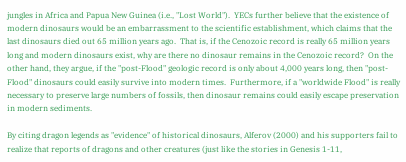jungles in Africa and Papua New Guinea (i.e., "Lost World").  YECs further believe that the existence of modern dinosaurs would be an embarrassment to the scientific establishment, which claims that the last dinosaurs died out 65 million years ago.  That is, if the Cenozoic record is really 65 million years long and modern dinosaurs exist, why are there no dinosaur remains in the Cenozoic record?  On the other hand, they argue, if the "post-Flood" geologic record is only about 4,000 years long, then "post-Flood" dinosaurs could easily survive into modern times.  Furthermore, if a "worldwide Flood" is really necessary to preserve large numbers of fossils, then dinosaur remains could easily escape preservation in modern sediments.

By citing dragon legends as "evidence" of historical dinosaurs, Alferov (2000) and his supporters fail to realize that reports of dragons and other creatures (just like the stories in Genesis 1-11,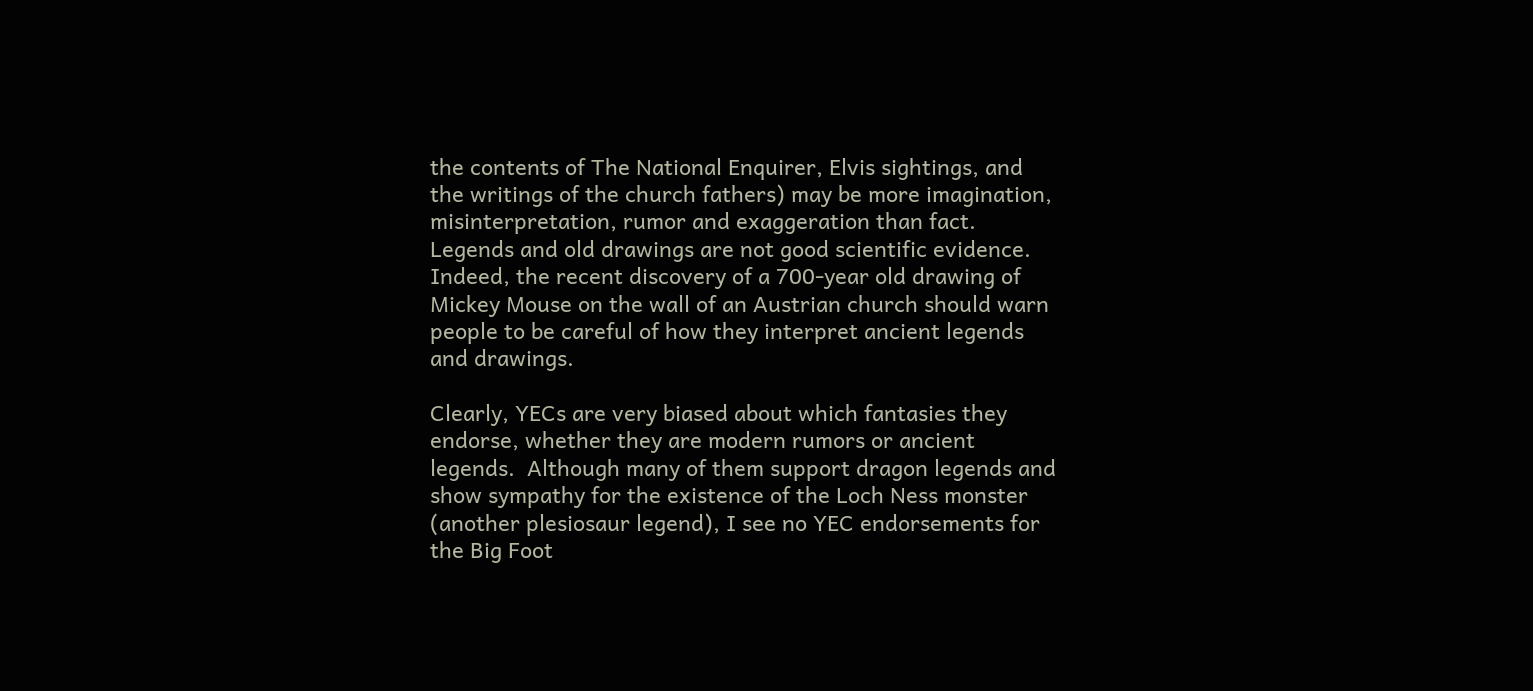the contents of The National Enquirer, Elvis sightings, and the writings of the church fathers) may be more imagination, misinterpretation, rumor and exaggeration than fact. Legends and old drawings are not good scientific evidence. Indeed, the recent discovery of a 700-year old drawing of Mickey Mouse on the wall of an Austrian church should warn people to be careful of how they interpret ancient legends and drawings.

Clearly, YECs are very biased about which fantasies they endorse, whether they are modern rumors or ancient legends.  Although many of them support dragon legends and show sympathy for the existence of the Loch Ness monster (another plesiosaur legend), I see no YEC endorsements for the Big Foot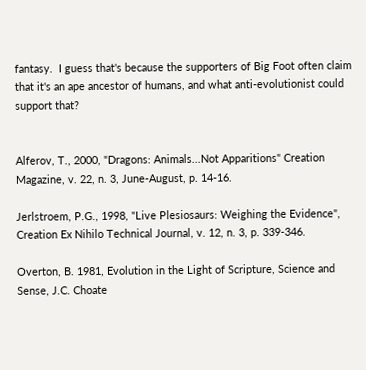fantasy.  I guess that's because the supporters of Big Foot often claim that it's an ape ancestor of humans, and what anti-evolutionist could support that?


Alferov, T., 2000, "Dragons: Animals...Not Apparitions" Creation Magazine, v. 22, n. 3, June-August, p. 14-16.

Jerlstroem, P.G., 1998, "Live Plesiosaurs: Weighing the Evidence", Creation Ex Nihilo Technical Journal, v. 12, n. 3, p. 339-346.

Overton, B. 1981, Evolution in the Light of Scripture, Science and Sense, J.C. Choate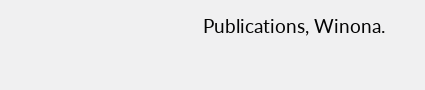Publications, Winona.